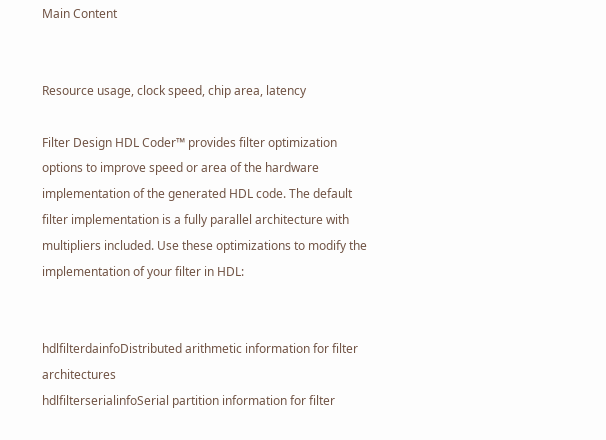Main Content


Resource usage, clock speed, chip area, latency

Filter Design HDL Coder™ provides filter optimization options to improve speed or area of the hardware implementation of the generated HDL code. The default filter implementation is a fully parallel architecture with multipliers included. Use these optimizations to modify the implementation of your filter in HDL:


hdlfilterdainfoDistributed arithmetic information for filter architectures
hdlfilterserialinfoSerial partition information for filter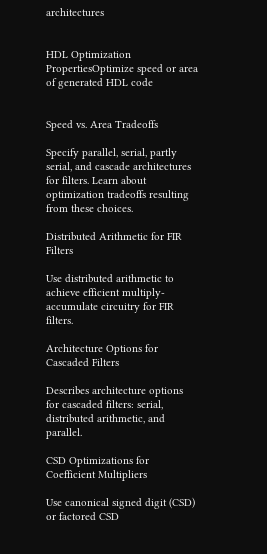architectures


HDL Optimization PropertiesOptimize speed or area of generated HDL code


Speed vs. Area Tradeoffs

Specify parallel, serial, partly serial, and cascade architectures for filters. Learn about optimization tradeoffs resulting from these choices.

Distributed Arithmetic for FIR Filters

Use distributed arithmetic to achieve efficient multiply-accumulate circuitry for FIR filters.

Architecture Options for Cascaded Filters

Describes architecture options for cascaded filters: serial, distributed arithmetic, and parallel.

CSD Optimizations for Coefficient Multipliers

Use canonical signed digit (CSD) or factored CSD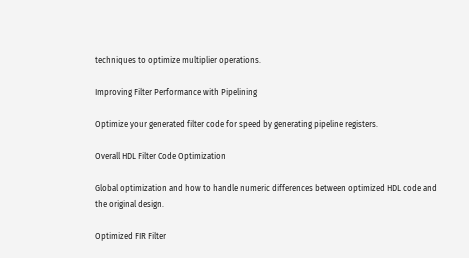techniques to optimize multiplier operations.

Improving Filter Performance with Pipelining

Optimize your generated filter code for speed by generating pipeline registers.

Overall HDL Filter Code Optimization

Global optimization and how to handle numeric differences between optimized HDL code and the original design.

Optimized FIR Filter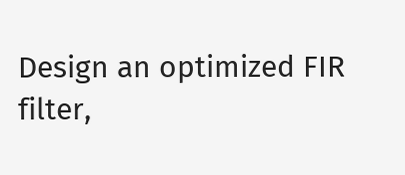Design an optimized FIR filter,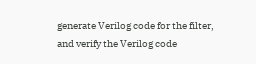generate Verilog code for the filter, and verify the Verilog code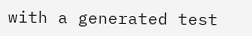with a generated test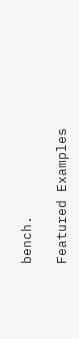bench.

Featured Examples